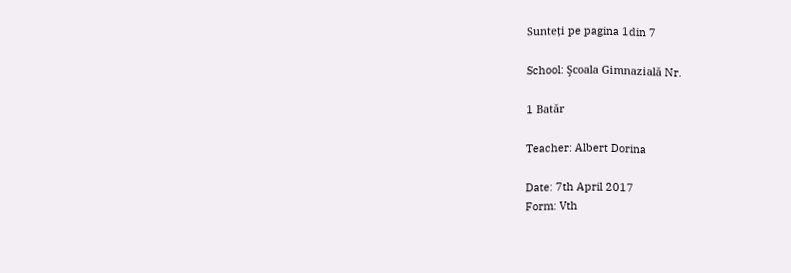Sunteți pe pagina 1din 7

School: Şcoala Gimnazială Nr.

1 Batăr

Teacher: Albert Dorina

Date: 7th April 2017
Form: Vth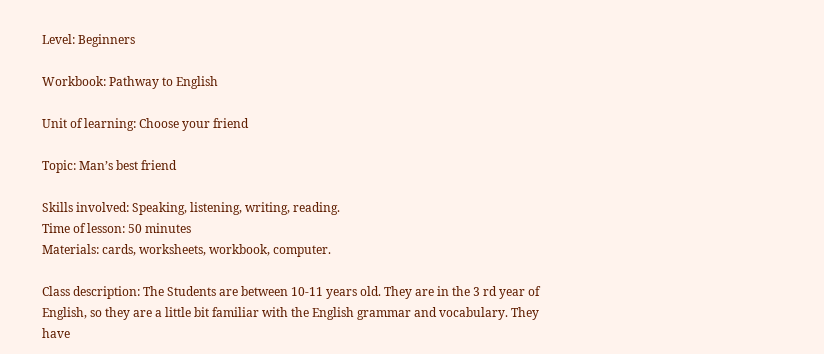Level: Beginners

Workbook: Pathway to English

Unit of learning: Choose your friend

Topic: Man’s best friend

Skills involved: Speaking, listening, writing, reading.
Time of lesson: 50 minutes
Materials: cards, worksheets, workbook, computer.

Class description: The Students are between 10-11 years old. They are in the 3 rd year of
English, so they are a little bit familiar with the English grammar and vocabulary. They have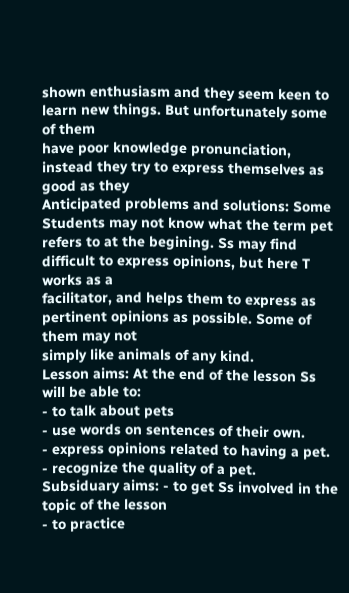shown enthusiasm and they seem keen to learn new things. But unfortunately some of them
have poor knowledge pronunciation, instead they try to express themselves as good as they
Anticipated problems and solutions: Some Students may not know what the term pet
refers to at the begining. Ss may find difficult to express opinions, but here T works as a
facilitator, and helps them to express as pertinent opinions as possible. Some of them may not
simply like animals of any kind.
Lesson aims: At the end of the lesson Ss will be able to:
- to talk about pets
- use words on sentences of their own.
- express opinions related to having a pet.
- recognize the quality of a pet.
Subsiduary aims: - to get Ss involved in the topic of the lesson
- to practice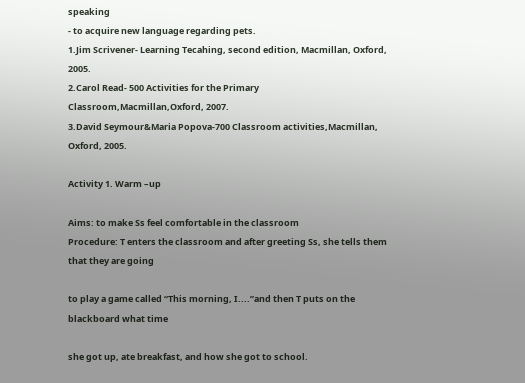speaking
- to acquire new language regarding pets.
1.Jim Scrivener- Learning Tecahing, second edition, Macmillan, Oxford, 2005.
2.Carol Read- 500 Activities for the Primary Classroom,Macmillan,Oxford, 2007.
3.David Seymour&Maria Popova-700 Classroom activities,Macmillan, Oxford, 2005.

Activity 1. Warm –up

Aims: to make Ss feel comfortable in the classroom
Procedure: T enters the classroom and after greeting Ss, she tells them that they are going

to play a game called “This morning, I....”and then T puts on the blackboard what time

she got up, ate breakfast, and how she got to school.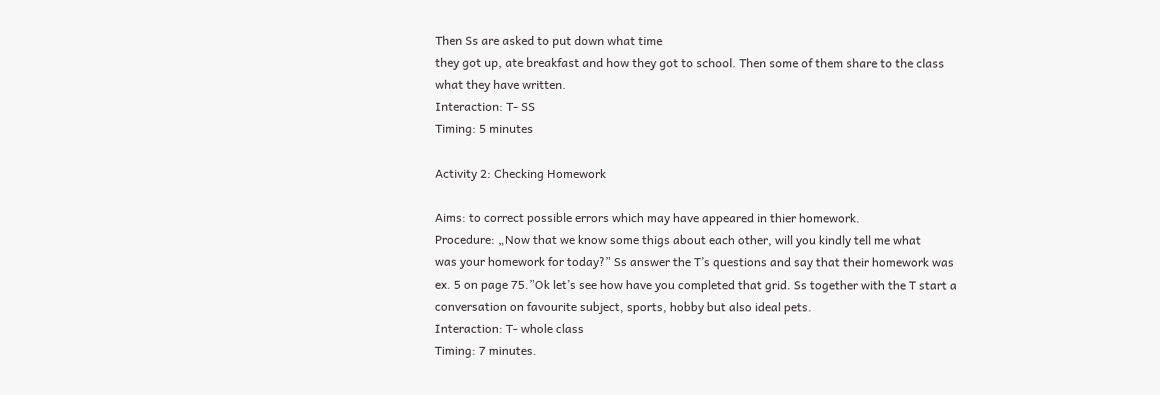Then Ss are asked to put down what time
they got up, ate breakfast and how they got to school. Then some of them share to the class
what they have written.
Interaction: T- SS
Timing: 5 minutes

Activity 2: Checking Homework

Aims: to correct possible errors which may have appeared in thier homework.
Procedure: „Now that we know some thigs about each other, will you kindly tell me what
was your homework for today?” Ss answer the T’s questions and say that their homework was
ex. 5 on page 75.”Ok let’s see how have you completed that grid. Ss together with the T start a
conversation on favourite subject, sports, hobby but also ideal pets.
Interaction: T- whole class
Timing: 7 minutes.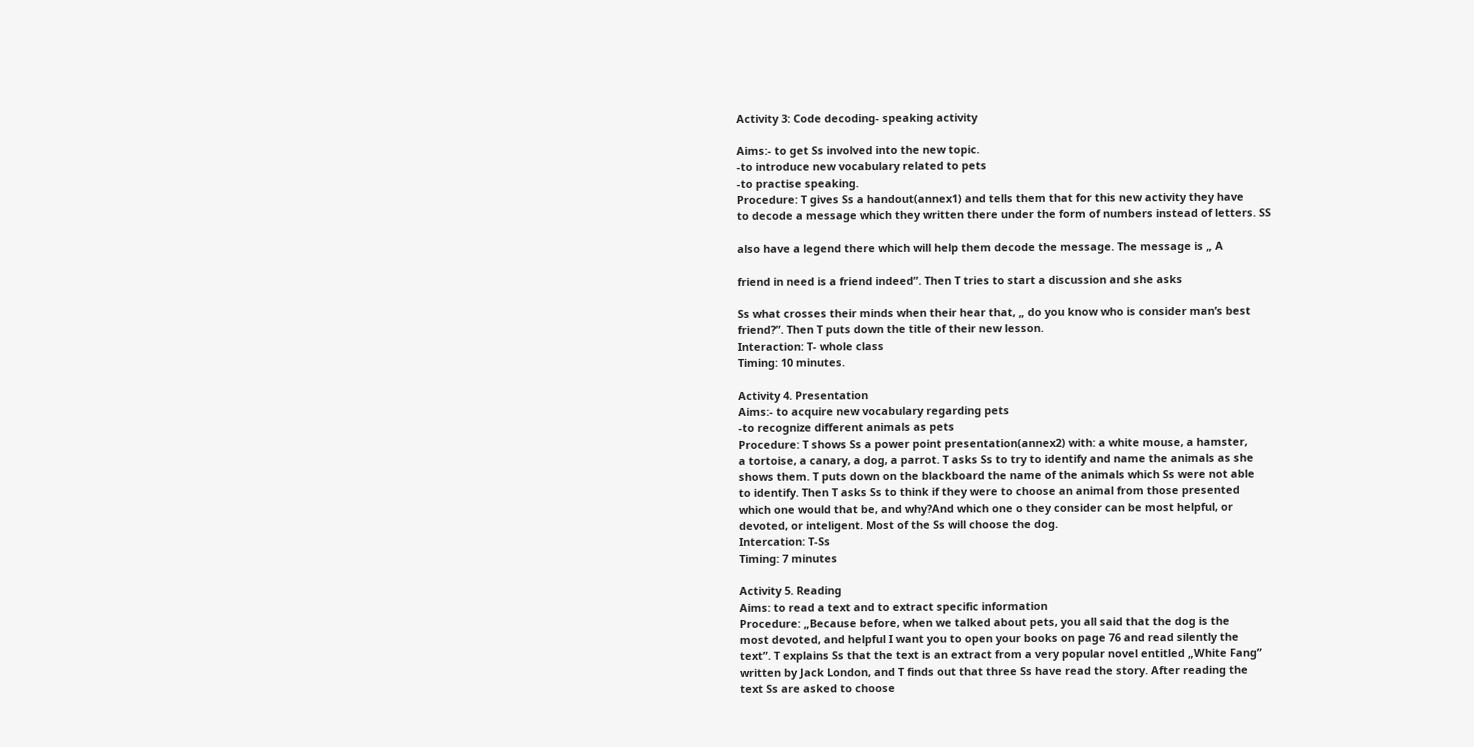Activity 3: Code decoding- speaking activity

Aims:- to get Ss involved into the new topic.
-to introduce new vocabulary related to pets
-to practise speaking.
Procedure: T gives Ss a handout(annex1) and tells them that for this new activity they have
to decode a message which they written there under the form of numbers instead of letters. SS

also have a legend there which will help them decode the message. The message is „ A

friend in need is a friend indeed”. Then T tries to start a discussion and she asks

Ss what crosses their minds when their hear that, „ do you know who is consider man’s best
friend?”. Then T puts down the title of their new lesson.
Interaction: T- whole class
Timing: 10 minutes.

Activity 4. Presentation
Aims:- to acquire new vocabulary regarding pets
-to recognize different animals as pets
Procedure: T shows Ss a power point presentation(annex2) with: a white mouse, a hamster,
a tortoise, a canary, a dog, a parrot. T asks Ss to try to identify and name the animals as she
shows them. T puts down on the blackboard the name of the animals which Ss were not able
to identify. Then T asks Ss to think if they were to choose an animal from those presented
which one would that be, and why?And which one o they consider can be most helpful, or
devoted, or inteligent. Most of the Ss will choose the dog.
Intercation: T-Ss
Timing: 7 minutes

Activity 5. Reading
Aims: to read a text and to extract specific information
Procedure: „Because before, when we talked about pets, you all said that the dog is the
most devoted, and helpful I want you to open your books on page 76 and read silently the
text”. T explains Ss that the text is an extract from a very popular novel entitled „White Fang”
written by Jack London, and T finds out that three Ss have read the story. After reading the
text Ss are asked to choose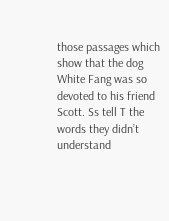those passages which show that the dog White Fang was so
devoted to his friend Scott. Ss tell T the words they didn’t understand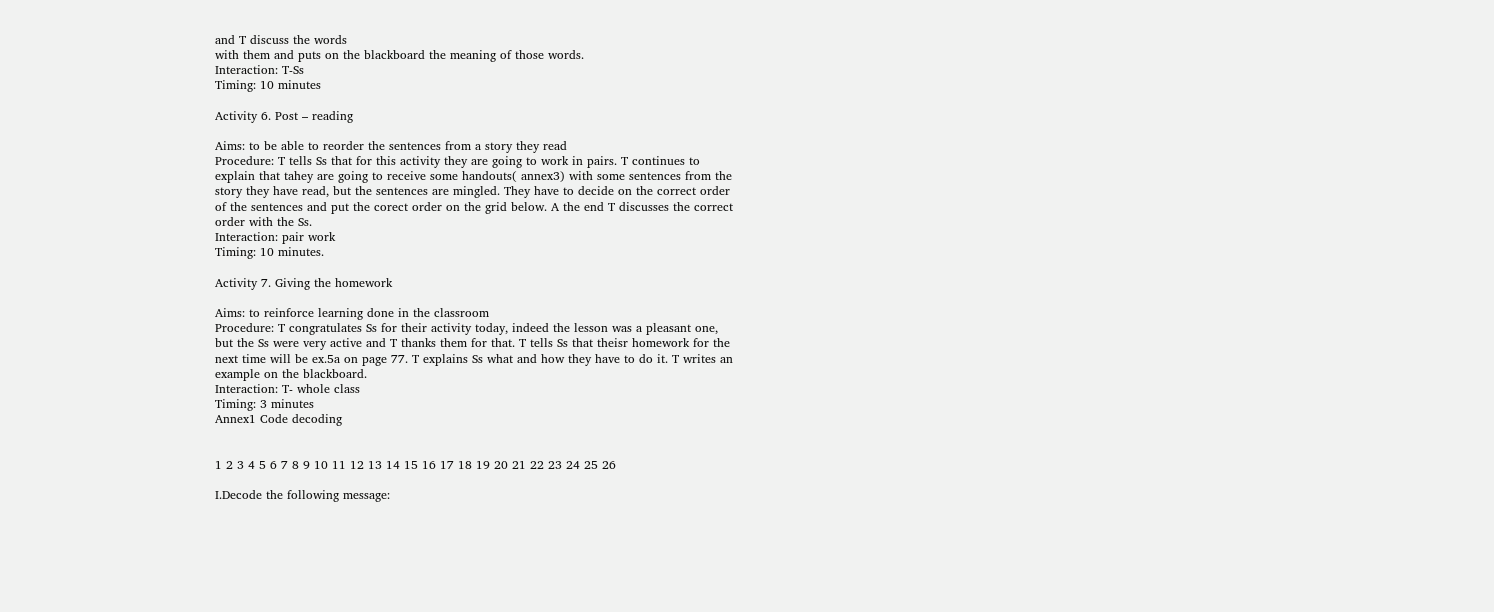and T discuss the words
with them and puts on the blackboard the meaning of those words.
Interaction: T-Ss
Timing: 10 minutes

Activity 6. Post – reading

Aims: to be able to reorder the sentences from a story they read
Procedure: T tells Ss that for this activity they are going to work in pairs. T continues to
explain that tahey are going to receive some handouts( annex3) with some sentences from the
story they have read, but the sentences are mingled. They have to decide on the correct order
of the sentences and put the corect order on the grid below. A the end T discusses the correct
order with the Ss.
Interaction: pair work
Timing: 10 minutes.

Activity 7. Giving the homework

Aims: to reinforce learning done in the classroom
Procedure: T congratulates Ss for their activity today, indeed the lesson was a pleasant one,
but the Ss were very active and T thanks them for that. T tells Ss that theisr homework for the
next time will be ex.5a on page 77. T explains Ss what and how they have to do it. T writes an
example on the blackboard.
Interaction: T- whole class
Timing: 3 minutes
Annex1 Code decoding


1 2 3 4 5 6 7 8 9 10 11 12 13 14 15 16 17 18 19 20 21 22 23 24 25 26

I.Decode the following message: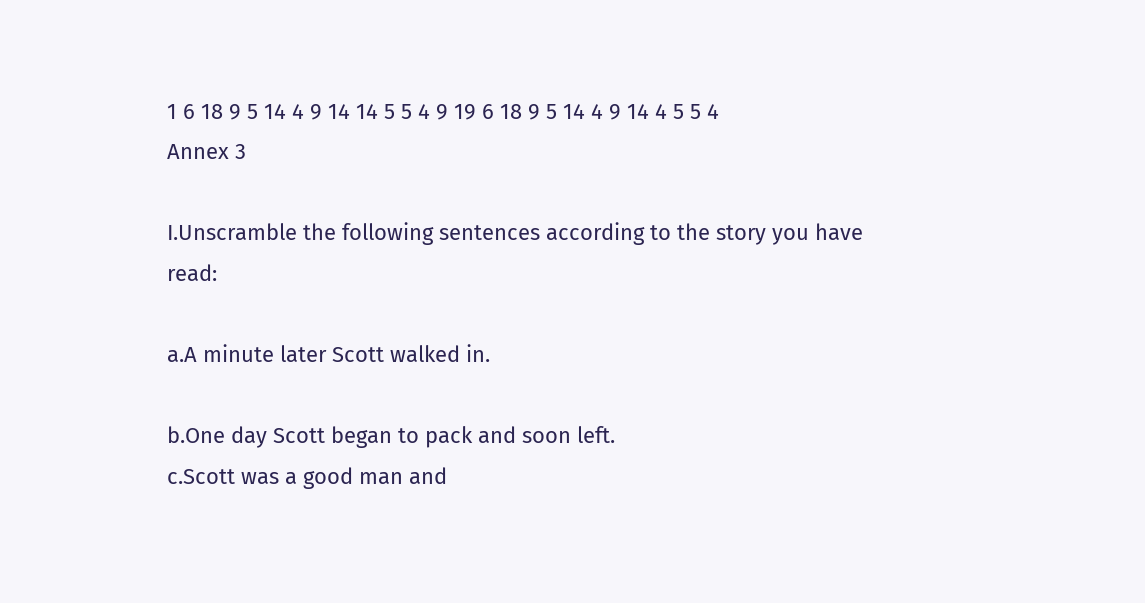1 6 18 9 5 14 4 9 14 14 5 5 4 9 19 6 18 9 5 14 4 9 14 4 5 5 4
Annex 3

I.Unscramble the following sentences according to the story you have read:

a.A minute later Scott walked in.

b.One day Scott began to pack and soon left.
c.Scott was a good man and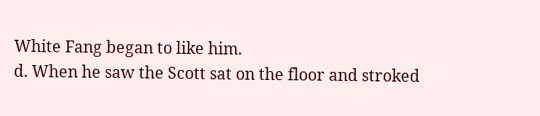White Fang began to like him.
d. When he saw the Scott sat on the floor and stroked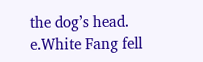the dog’s head.
e.White Fang fell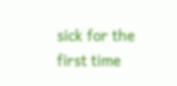sick for the first time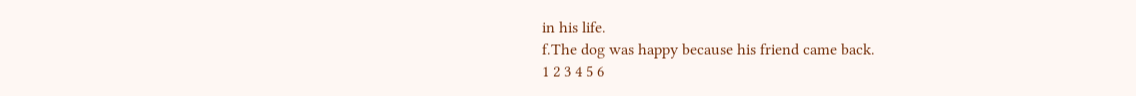in his life.
f.The dog was happy because his friend came back.
1 2 3 4 5 6